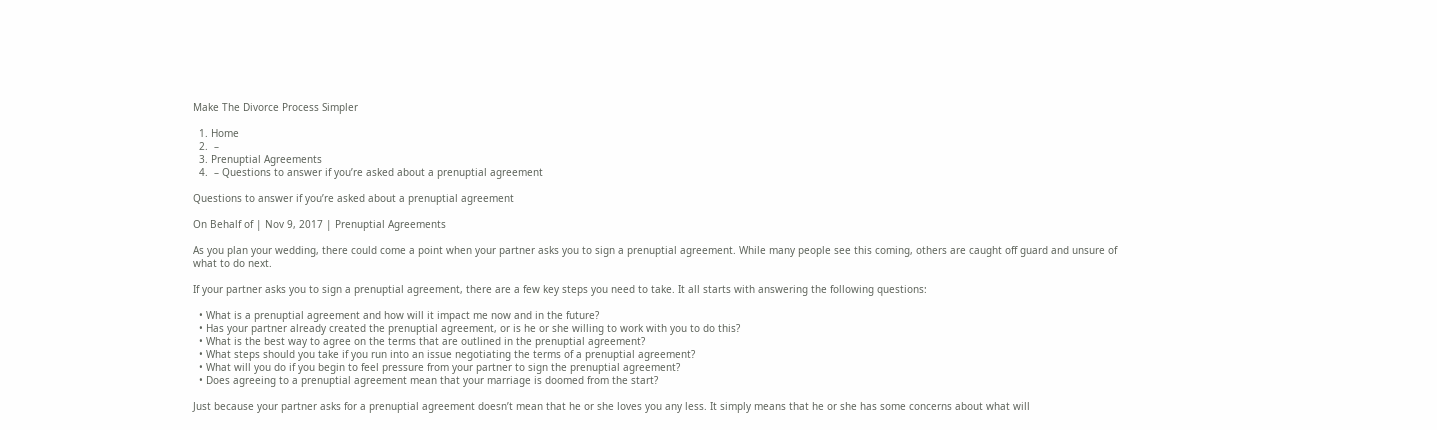Make The Divorce Process Simpler

  1. Home
  2.  –
  3. Prenuptial Agreements
  4.  – Questions to answer if you’re asked about a prenuptial agreement

Questions to answer if you’re asked about a prenuptial agreement

On Behalf of | Nov 9, 2017 | Prenuptial Agreements

As you plan your wedding, there could come a point when your partner asks you to sign a prenuptial agreement. While many people see this coming, others are caught off guard and unsure of what to do next.

If your partner asks you to sign a prenuptial agreement, there are a few key steps you need to take. It all starts with answering the following questions:

  • What is a prenuptial agreement and how will it impact me now and in the future?
  • Has your partner already created the prenuptial agreement, or is he or she willing to work with you to do this?
  • What is the best way to agree on the terms that are outlined in the prenuptial agreement?
  • What steps should you take if you run into an issue negotiating the terms of a prenuptial agreement?
  • What will you do if you begin to feel pressure from your partner to sign the prenuptial agreement?
  • Does agreeing to a prenuptial agreement mean that your marriage is doomed from the start?

Just because your partner asks for a prenuptial agreement doesn’t mean that he or she loves you any less. It simply means that he or she has some concerns about what will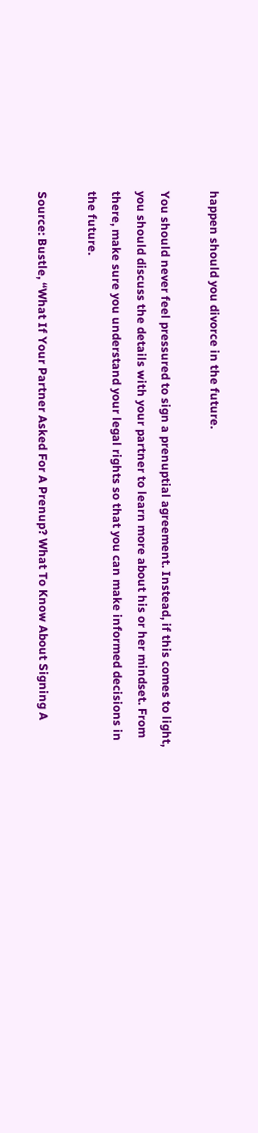happen should you divorce in the future.

You should never feel pressured to sign a prenuptial agreement. Instead, if this comes to light, you should discuss the details with your partner to learn more about his or her mindset. From there, make sure you understand your legal rights so that you can make informed decisions in the future.

Source: Bustle, “What If Your Partner Asked For A Prenup? What To Know About Signing A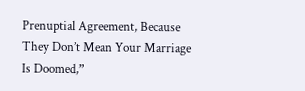Prenuptial Agreement, Because They Don’t Mean Your Marriage Is Doomed,”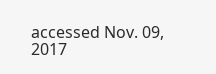accessed Nov. 09, 2017